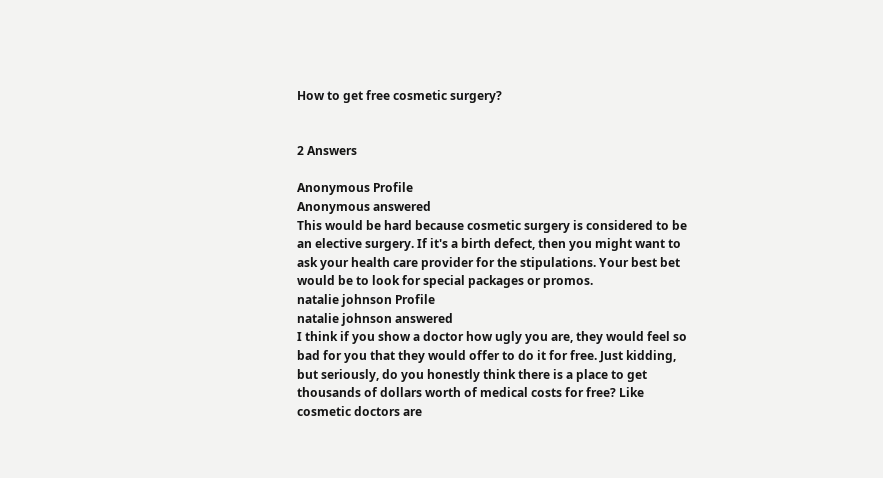How to get free cosmetic surgery?


2 Answers

Anonymous Profile
Anonymous answered
This would be hard because cosmetic surgery is considered to be an elective surgery. If it's a birth defect, then you might want to ask your health care provider for the stipulations. Your best bet would be to look for special packages or promos.
natalie johnson Profile
natalie johnson answered
I think if you show a doctor how ugly you are, they would feel so bad for you that they would offer to do it for free. Just kidding, but seriously, do you honestly think there is a place to get thousands of dollars worth of medical costs for free? Like cosmetic doctors are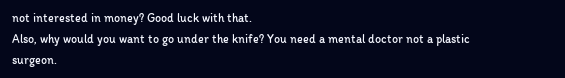not interested in money? Good luck with that.
Also, why would you want to go under the knife? You need a mental doctor not a plastic surgeon.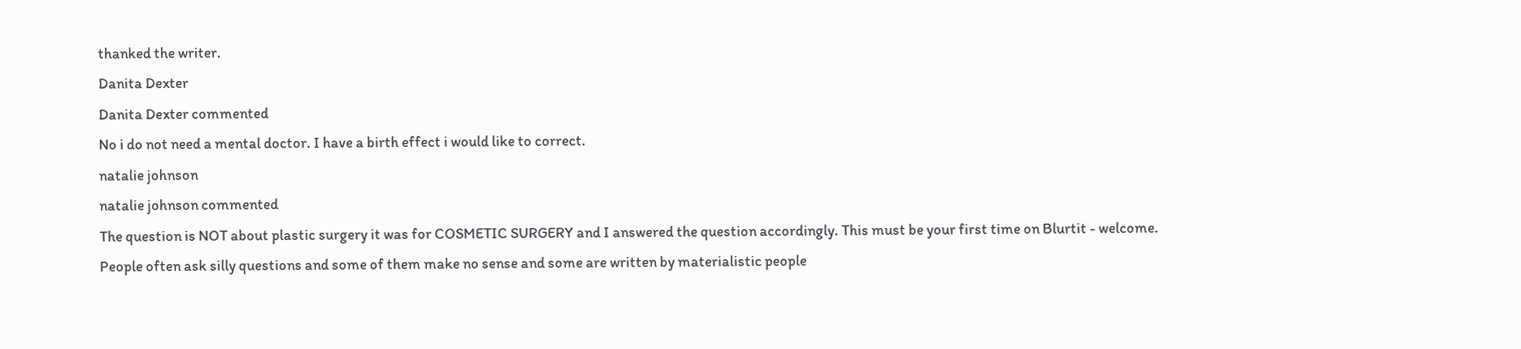thanked the writer.
Danita Dexter
Danita Dexter commented
No i do not need a mental doctor. I have a birth effect i would like to correct.
natalie johnson
natalie johnson commented
The question is NOT about plastic surgery it was for COSMETIC SURGERY and I answered the question accordingly. This must be your first time on Blurtit - welcome. People often ask silly questions and some of them make no sense and some are written by materialistic people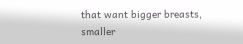that want bigger breasts, smaller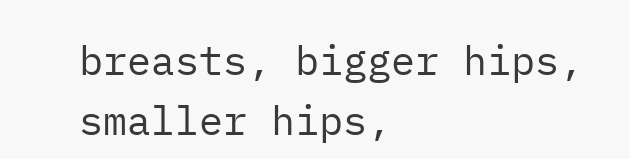breasts, bigger hips, smaller hips,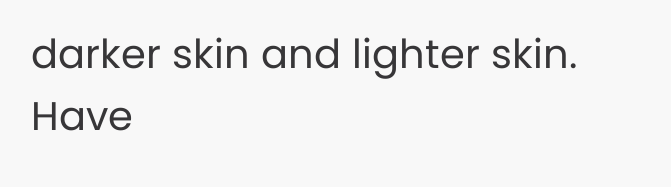darker skin and lighter skin.
Have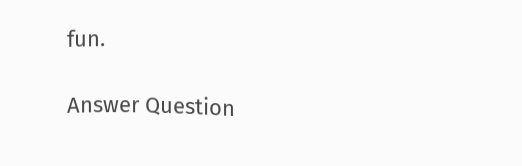fun.

Answer Question